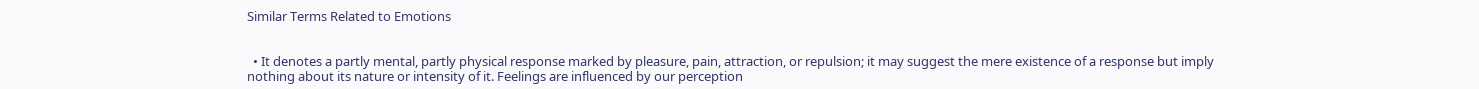Similar Terms Related to Emotions


  • It denotes a partly mental, partly physical response marked by pleasure, pain, attraction, or repulsion; it may suggest the mere existence of a response but imply nothing about its nature or intensity of it. Feelings are influenced by our perception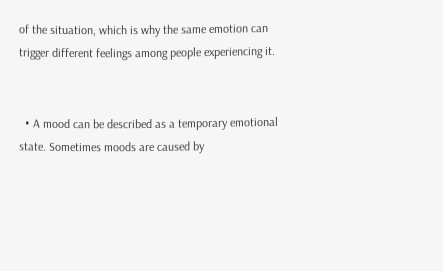of the situation, which is why the same emotion can trigger different feelings among people experiencing it.


  • A mood can be described as a temporary emotional state. Sometimes moods are caused by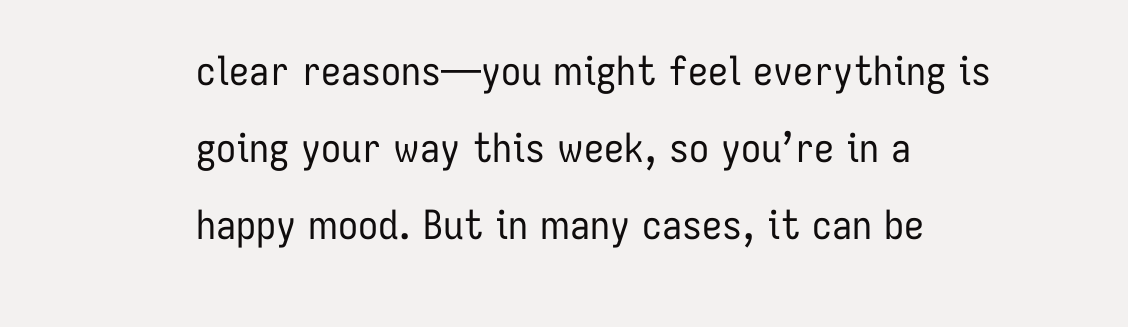clear reasons—you might feel everything is going your way this week, so you’re in a happy mood. But in many cases, it can be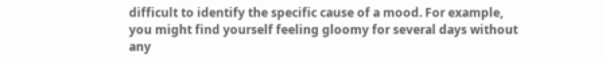difficult to identify the specific cause of a mood. For example, you might find yourself feeling gloomy for several days without any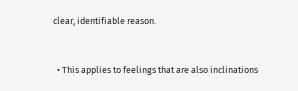clear, identifiable reason.


  • This applies to feelings that are also inclinations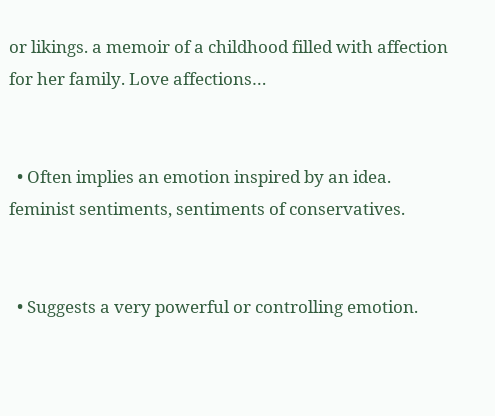or likings. a memoir of a childhood filled with affection for her family. Love affections…


  • Often implies an emotion inspired by an idea. feminist sentiments, sentiments of conservatives.


  • Suggests a very powerful or controlling emotion.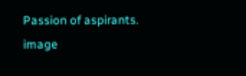Passion of aspirants.
image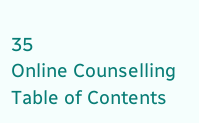35
Online Counselling
Table of Contents